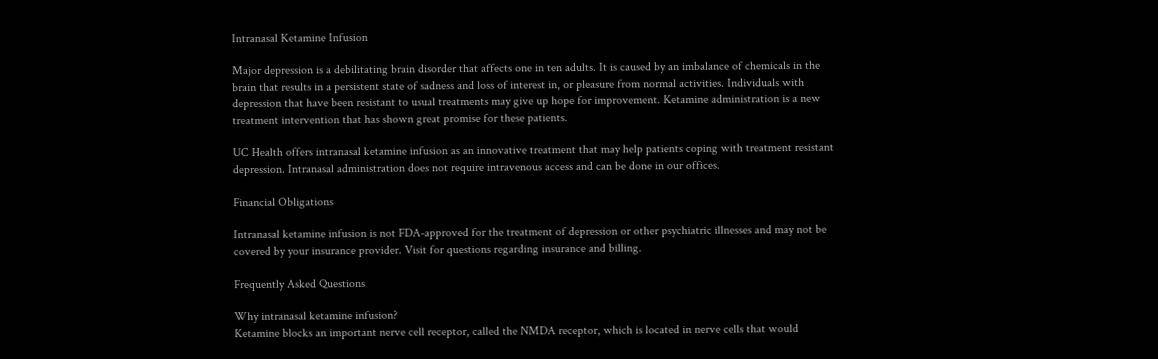Intranasal Ketamine Infusion

Major depression is a debilitating brain disorder that affects one in ten adults. It is caused by an imbalance of chemicals in the brain that results in a persistent state of sadness and loss of interest in, or pleasure from normal activities. Individuals with depression that have been resistant to usual treatments may give up hope for improvement. Ketamine administration is a new treatment intervention that has shown great promise for these patients.

UC Health offers intranasal ketamine infusion as an innovative treatment that may help patients coping with treatment resistant depression. Intranasal administration does not require intravenous access and can be done in our offices.

Financial Obligations

Intranasal ketamine infusion is not FDA-approved for the treatment of depression or other psychiatric illnesses and may not be covered by your insurance provider. Visit for questions regarding insurance and billing.

Frequently Asked Questions

Why intranasal ketamine infusion?
Ketamine blocks an important nerve cell receptor, called the NMDA receptor, which is located in nerve cells that would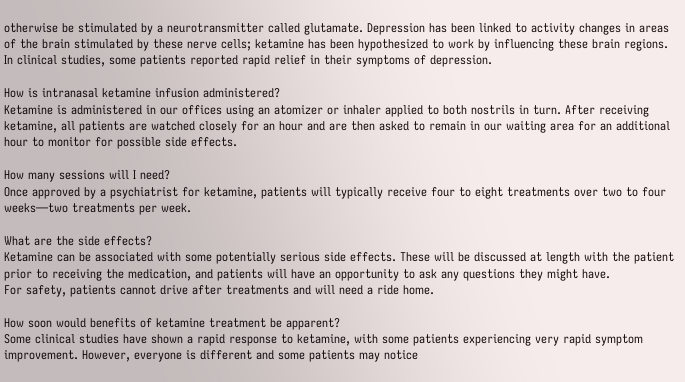otherwise be stimulated by a neurotransmitter called glutamate. Depression has been linked to activity changes in areas of the brain stimulated by these nerve cells; ketamine has been hypothesized to work by influencing these brain regions. In clinical studies, some patients reported rapid relief in their symptoms of depression.

How is intranasal ketamine infusion administered?
Ketamine is administered in our offices using an atomizer or inhaler applied to both nostrils in turn. After receiving ketamine, all patients are watched closely for an hour and are then asked to remain in our waiting area for an additional hour to monitor for possible side effects.

How many sessions will I need?
Once approved by a psychiatrist for ketamine, patients will typically receive four to eight treatments over two to four weeks—two treatments per week.

What are the side effects?
Ketamine can be associated with some potentially serious side effects. These will be discussed at length with the patient prior to receiving the medication, and patients will have an opportunity to ask any questions they might have.
For safety, patients cannot drive after treatments and will need a ride home.

How soon would benefits of ketamine treatment be apparent?
Some clinical studies have shown a rapid response to ketamine, with some patients experiencing very rapid symptom improvement. However, everyone is different and some patients may notice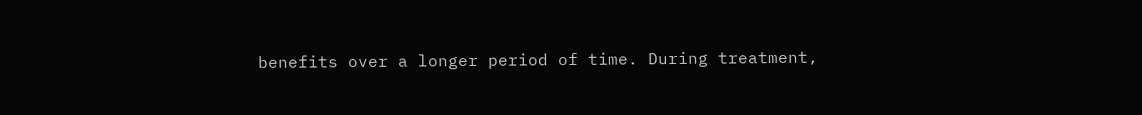benefits over a longer period of time. During treatment,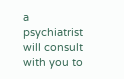a psychiatrist will consult with you to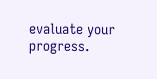evaluate your progress.